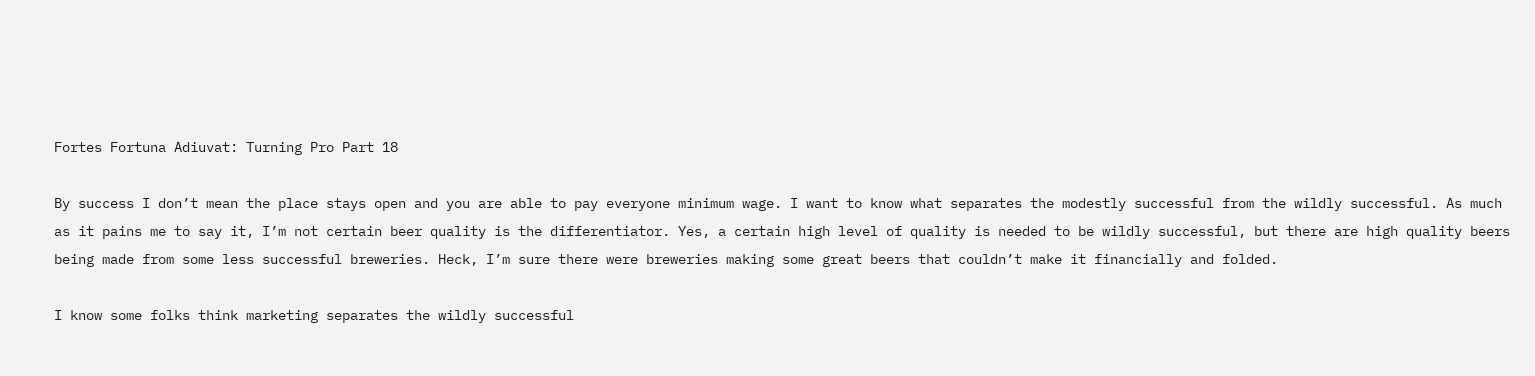Fortes Fortuna Adiuvat: Turning Pro Part 18

By success I don’t mean the place stays open and you are able to pay everyone minimum wage. I want to know what separates the modestly successful from the wildly successful. As much as it pains me to say it, I’m not certain beer quality is the differentiator. Yes, a certain high level of quality is needed to be wildly successful, but there are high quality beers being made from some less successful breweries. Heck, I’m sure there were breweries making some great beers that couldn’t make it financially and folded.

I know some folks think marketing separates the wildly successful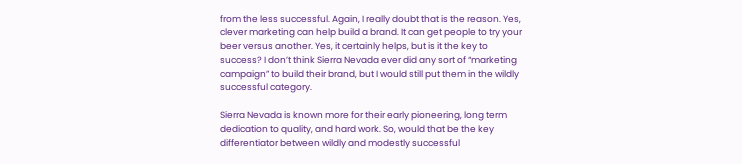from the less successful. Again, I really doubt that is the reason. Yes, clever marketing can help build a brand. It can get people to try your beer versus another. Yes, it certainly helps, but is it the key to success? I don’t think Sierra Nevada ever did any sort of “marketing campaign” to build their brand, but I would still put them in the wildly successful category.

Sierra Nevada is known more for their early pioneering, long term dedication to quality, and hard work. So, would that be the key differentiator between wildly and modestly successful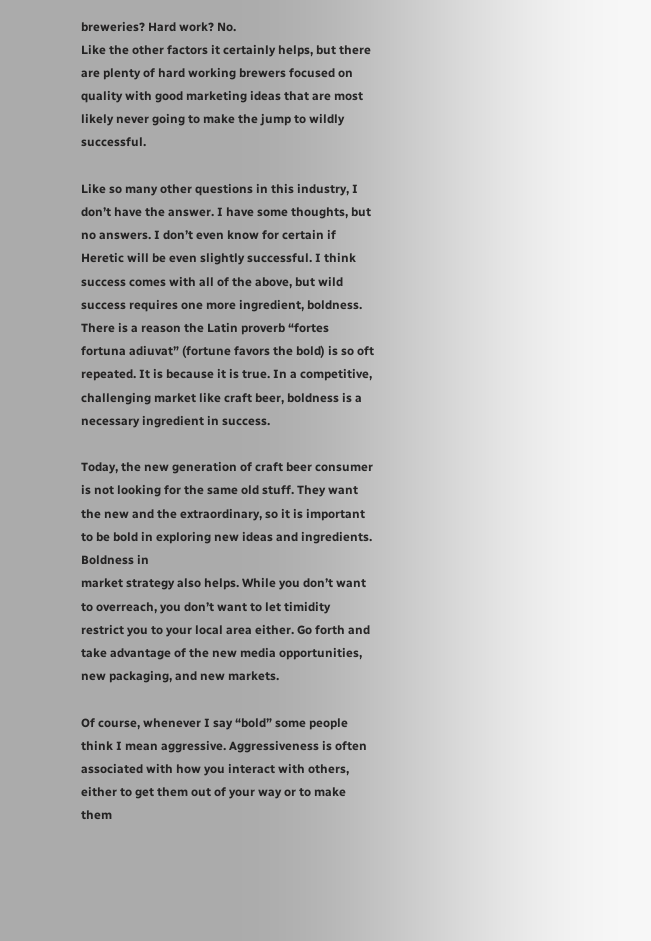breweries? Hard work? No.
Like the other factors it certainly helps, but there are plenty of hard working brewers focused on quality with good marketing ideas that are most likely never going to make the jump to wildly successful.

Like so many other questions in this industry, I don’t have the answer. I have some thoughts, but no answers. I don’t even know for certain if Heretic will be even slightly successful. I think success comes with all of the above, but wild success requires one more ingredient, boldness. There is a reason the Latin proverb “fortes fortuna adiuvat” (fortune favors the bold) is so oft repeated. It is because it is true. In a competitive, challenging market like craft beer, boldness is a necessary ingredient in success.

Today, the new generation of craft beer consumer is not looking for the same old stuff. They want the new and the extraordinary, so it is important to be bold in exploring new ideas and ingredients. Boldness in
market strategy also helps. While you don’t want to overreach, you don’t want to let timidity restrict you to your local area either. Go forth and take advantage of the new media opportunities, new packaging, and new markets.

Of course, whenever I say “bold” some people think I mean aggressive. Aggressiveness is often associated with how you interact with others, either to get them out of your way or to make them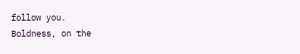follow you.
Boldness, on the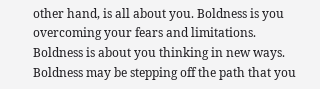other hand, is all about you. Boldness is you overcoming your fears and limitations. Boldness is about you thinking in new ways. Boldness may be stepping off the path that you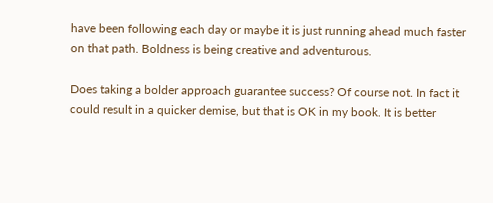have been following each day or maybe it is just running ahead much faster on that path. Boldness is being creative and adventurous.

Does taking a bolder approach guarantee success? Of course not. In fact it could result in a quicker demise, but that is OK in my book. It is better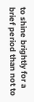to shine brightly for a brief period than not to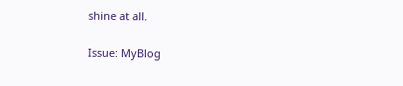shine at all.

Issue: MyBlog